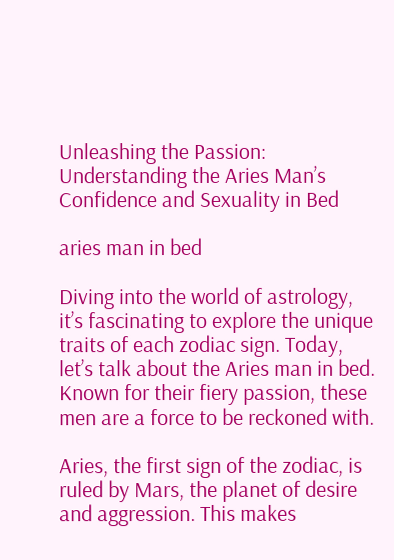Unleashing the Passion: Understanding the Aries Man’s Confidence and Sexuality in Bed

aries man in bed

Diving into the world of astrology, it’s fascinating to explore the unique traits of each zodiac sign. Today, let’s talk about the Aries man in bed. Known for their fiery passion, these men are a force to be reckoned with.

Aries, the first sign of the zodiac, is ruled by Mars, the planet of desire and aggression. This makes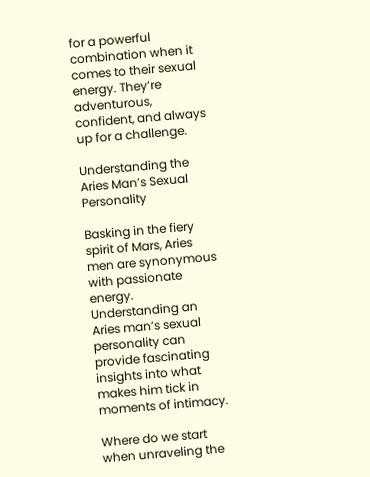for a powerful combination when it comes to their sexual energy. They’re adventurous, confident, and always up for a challenge.

Understanding the Aries Man’s Sexual Personality

Basking in the fiery spirit of Mars, Aries men are synonymous with passionate energy. Understanding an Aries man’s sexual personality can provide fascinating insights into what makes him tick in moments of intimacy.

Where do we start when unraveling the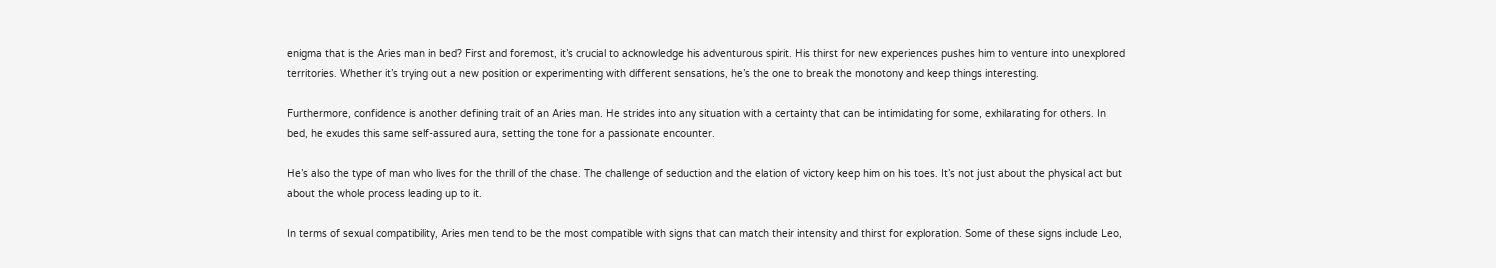enigma that is the Aries man in bed? First and foremost, it’s crucial to acknowledge his adventurous spirit. His thirst for new experiences pushes him to venture into unexplored territories. Whether it’s trying out a new position or experimenting with different sensations, he’s the one to break the monotony and keep things interesting.

Furthermore, confidence is another defining trait of an Aries man. He strides into any situation with a certainty that can be intimidating for some, exhilarating for others. In bed, he exudes this same self-assured aura, setting the tone for a passionate encounter.

He’s also the type of man who lives for the thrill of the chase. The challenge of seduction and the elation of victory keep him on his toes. It’s not just about the physical act but about the whole process leading up to it.

In terms of sexual compatibility, Aries men tend to be the most compatible with signs that can match their intensity and thirst for exploration. Some of these signs include Leo,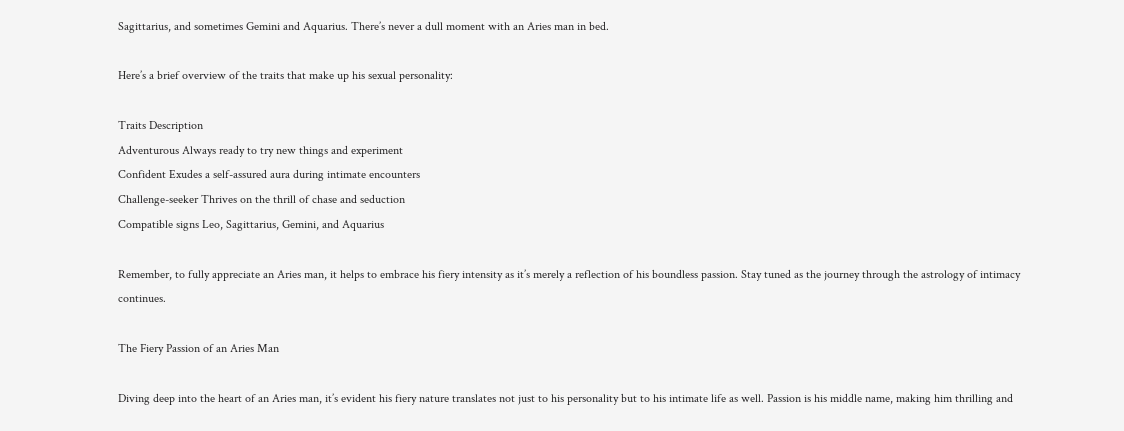Sagittarius, and sometimes Gemini and Aquarius. There’s never a dull moment with an Aries man in bed.

Here’s a brief overview of the traits that make up his sexual personality:

Traits Description
Adventurous Always ready to try new things and experiment
Confident Exudes a self-assured aura during intimate encounters
Challenge-seeker Thrives on the thrill of chase and seduction
Compatible signs Leo, Sagittarius, Gemini, and Aquarius

Remember, to fully appreciate an Aries man, it helps to embrace his fiery intensity as it’s merely a reflection of his boundless passion. Stay tuned as the journey through the astrology of intimacy continues.

The Fiery Passion of an Aries Man

Diving deep into the heart of an Aries man, it’s evident his fiery nature translates not just to his personality but to his intimate life as well. Passion is his middle name, making him thrilling and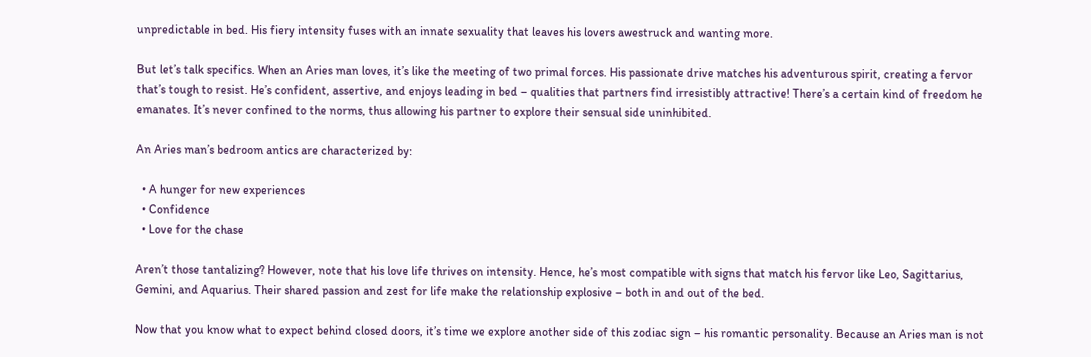unpredictable in bed. His fiery intensity fuses with an innate sexuality that leaves his lovers awestruck and wanting more.

But let’s talk specifics. When an Aries man loves, it’s like the meeting of two primal forces. His passionate drive matches his adventurous spirit, creating a fervor that’s tough to resist. He’s confident, assertive, and enjoys leading in bed – qualities that partners find irresistibly attractive! There’s a certain kind of freedom he emanates. It’s never confined to the norms, thus allowing his partner to explore their sensual side uninhibited.

An Aries man’s bedroom antics are characterized by:

  • A hunger for new experiences
  • Confidence
  • Love for the chase

Aren’t those tantalizing? However, note that his love life thrives on intensity. Hence, he’s most compatible with signs that match his fervor like Leo, Sagittarius, Gemini, and Aquarius. Their shared passion and zest for life make the relationship explosive – both in and out of the bed.

Now that you know what to expect behind closed doors, it’s time we explore another side of this zodiac sign – his romantic personality. Because an Aries man is not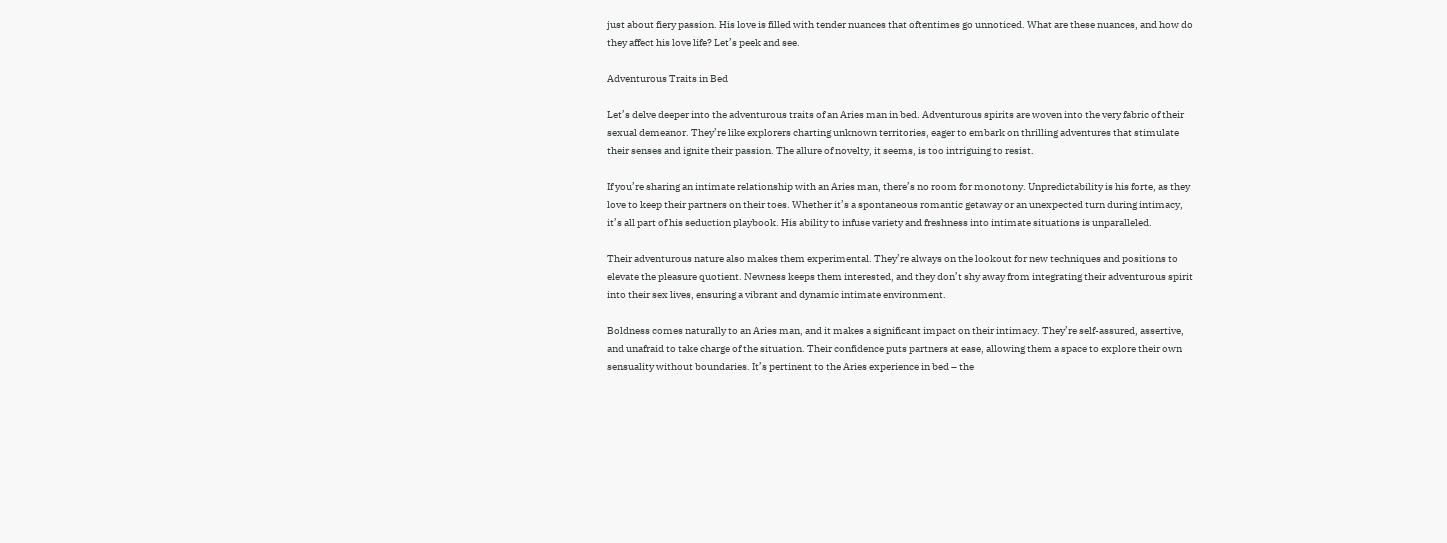just about fiery passion. His love is filled with tender nuances that oftentimes go unnoticed. What are these nuances, and how do they affect his love life? Let’s peek and see.

Adventurous Traits in Bed

Let’s delve deeper into the adventurous traits of an Aries man in bed. Adventurous spirits are woven into the very fabric of their sexual demeanor. They’re like explorers charting unknown territories, eager to embark on thrilling adventures that stimulate their senses and ignite their passion. The allure of novelty, it seems, is too intriguing to resist.

If you’re sharing an intimate relationship with an Aries man, there’s no room for monotony. Unpredictability is his forte, as they love to keep their partners on their toes. Whether it’s a spontaneous romantic getaway or an unexpected turn during intimacy, it’s all part of his seduction playbook. His ability to infuse variety and freshness into intimate situations is unparalleled.

Their adventurous nature also makes them experimental. They’re always on the lookout for new techniques and positions to elevate the pleasure quotient. Newness keeps them interested, and they don’t shy away from integrating their adventurous spirit into their sex lives, ensuring a vibrant and dynamic intimate environment.

Boldness comes naturally to an Aries man, and it makes a significant impact on their intimacy. They’re self-assured, assertive, and unafraid to take charge of the situation. Their confidence puts partners at ease, allowing them a space to explore their own sensuality without boundaries. It’s pertinent to the Aries experience in bed – the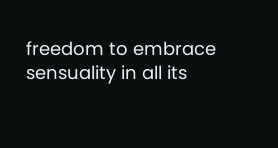freedom to embrace sensuality in all its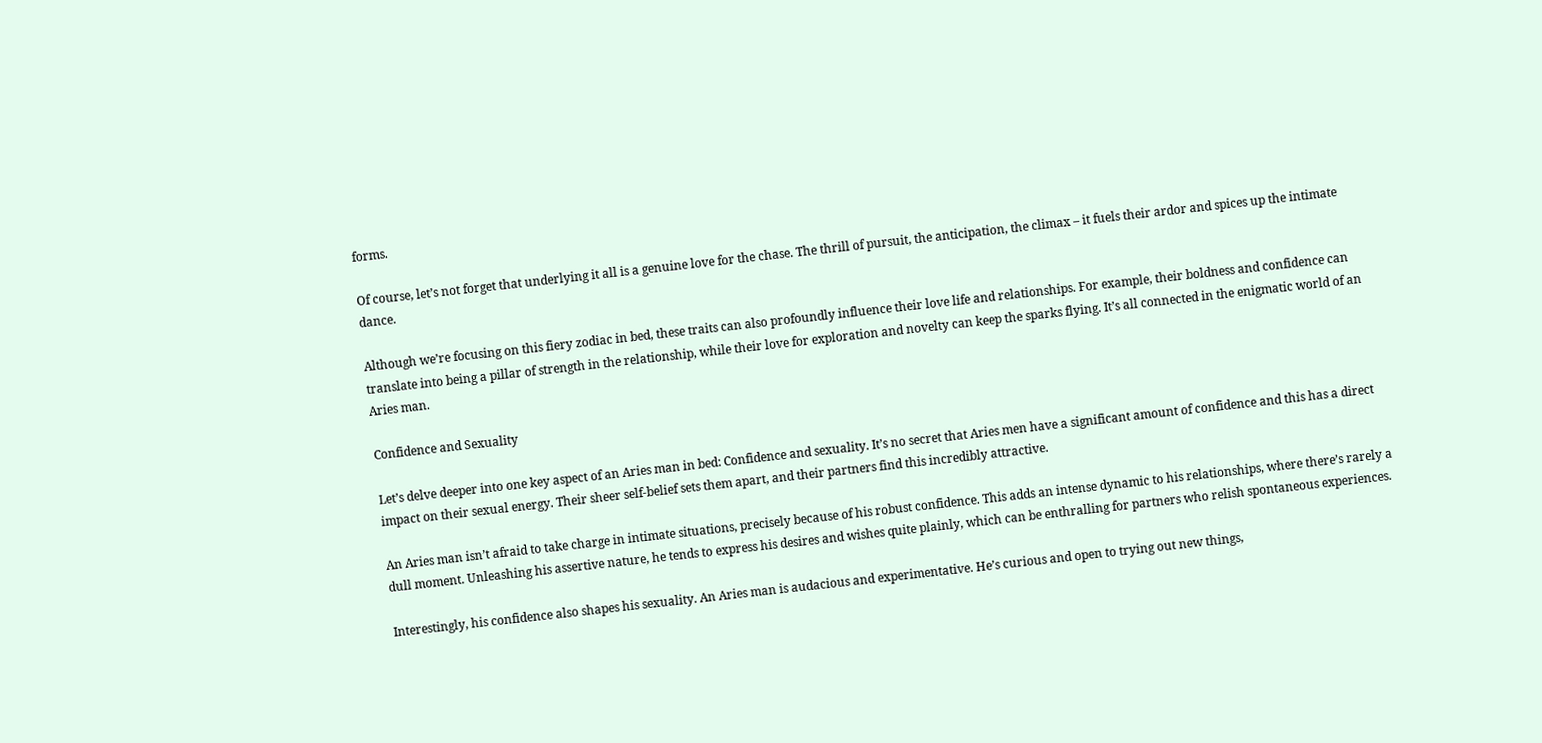forms.

Of course, let’s not forget that underlying it all is a genuine love for the chase. The thrill of pursuit, the anticipation, the climax – it fuels their ardor and spices up the intimate dance.

Although we’re focusing on this fiery zodiac in bed, these traits can also profoundly influence their love life and relationships. For example, their boldness and confidence can translate into being a pillar of strength in the relationship, while their love for exploration and novelty can keep the sparks flying. It’s all connected in the enigmatic world of an Aries man.

Confidence and Sexuality

Let’s delve deeper into one key aspect of an Aries man in bed: Confidence and sexuality. It’s no secret that Aries men have a significant amount of confidence and this has a direct impact on their sexual energy. Their sheer self-belief sets them apart, and their partners find this incredibly attractive.

An Aries man isn’t afraid to take charge in intimate situations, precisely because of his robust confidence. This adds an intense dynamic to his relationships, where there’s rarely a dull moment. Unleashing his assertive nature, he tends to express his desires and wishes quite plainly, which can be enthralling for partners who relish spontaneous experiences.

Interestingly, his confidence also shapes his sexuality. An Aries man is audacious and experimentative. He’s curious and open to trying out new things,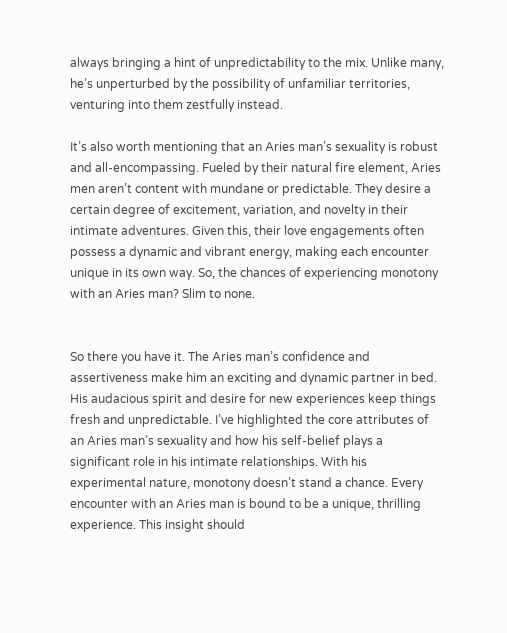always bringing a hint of unpredictability to the mix. Unlike many, he’s unperturbed by the possibility of unfamiliar territories, venturing into them zestfully instead.

It’s also worth mentioning that an Aries man’s sexuality is robust and all-encompassing. Fueled by their natural fire element, Aries men aren’t content with mundane or predictable. They desire a certain degree of excitement, variation, and novelty in their intimate adventures. Given this, their love engagements often possess a dynamic and vibrant energy, making each encounter unique in its own way. So, the chances of experiencing monotony with an Aries man? Slim to none.


So there you have it. The Aries man’s confidence and assertiveness make him an exciting and dynamic partner in bed. His audacious spirit and desire for new experiences keep things fresh and unpredictable. I’ve highlighted the core attributes of an Aries man’s sexuality and how his self-belief plays a significant role in his intimate relationships. With his experimental nature, monotony doesn’t stand a chance. Every encounter with an Aries man is bound to be a unique, thrilling experience. This insight should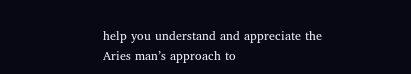help you understand and appreciate the Aries man’s approach to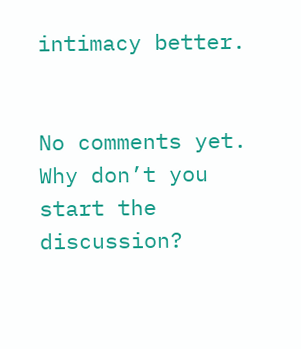intimacy better.


No comments yet. Why don’t you start the discussion?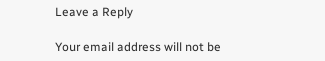Leave a Reply

Your email address will not be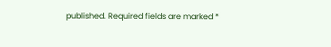published. Required fields are marked *